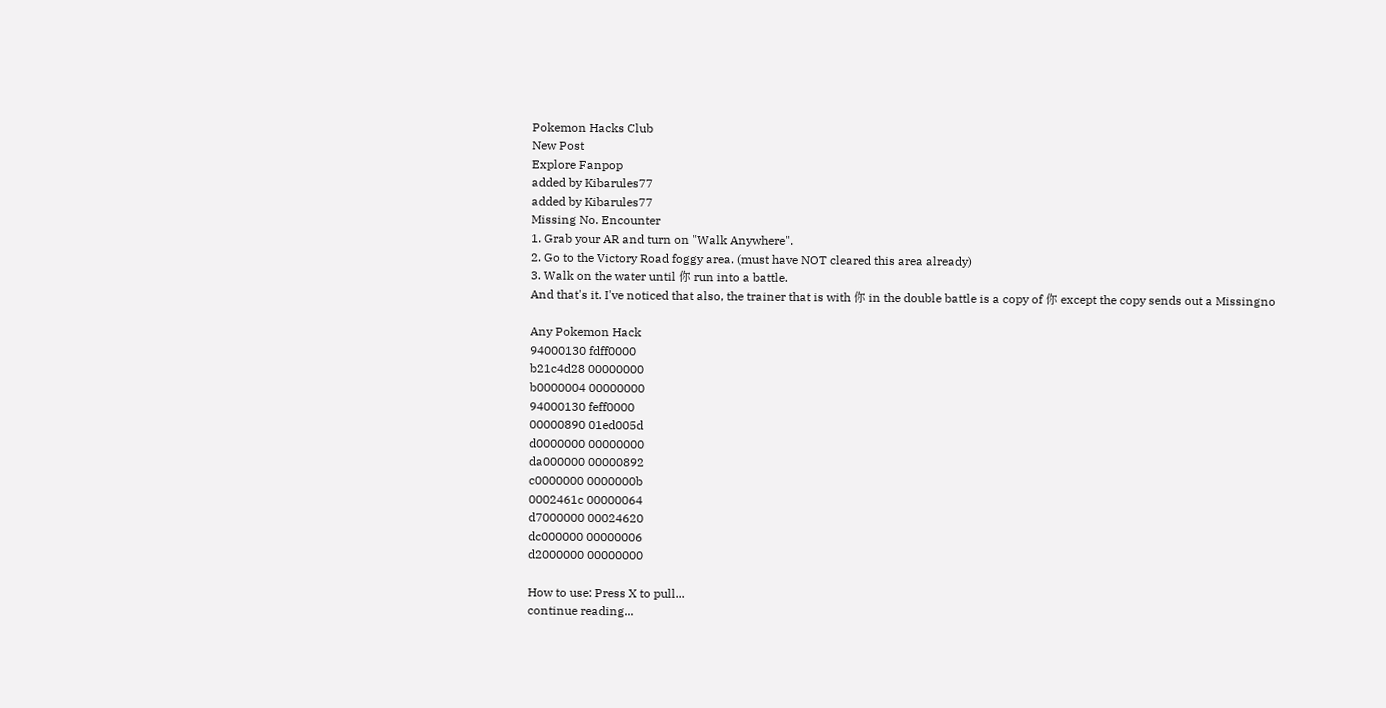Pokemon Hacks Club
New Post
Explore Fanpop
added by Kibarules77
added by Kibarules77
Missing No. Encounter
1. Grab your AR and turn on "Walk Anywhere".
2. Go to the Victory Road foggy area. (must have NOT cleared this area already)
3. Walk on the water until 你 run into a battle.
And that's it. I've noticed that also, the trainer that is with 你 in the double battle is a copy of 你 except the copy sends out a Missingno

Any Pokemon Hack
94000130 fdff0000
b21c4d28 00000000
b0000004 00000000
94000130 feff0000
00000890 01ed005d
d0000000 00000000
da000000 00000892
c0000000 0000000b
0002461c 00000064
d7000000 00024620
dc000000 00000006
d2000000 00000000

How to use: Press X to pull...
continue reading...